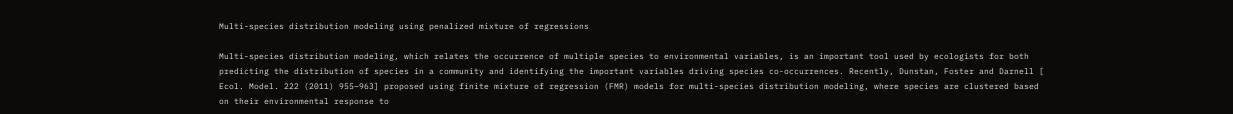Multi-species distribution modeling using penalized mixture of regressions

Multi-species distribution modeling, which relates the occurrence of multiple species to environmental variables, is an important tool used by ecologists for both predicting the distribution of species in a community and identifying the important variables driving species co-occurrences. Recently, Dunstan, Foster and Darnell [ Ecol. Model. 222 (2011) 955–963] proposed using finite mixture of regression (FMR) models for multi-species distribution modeling, where species are clustered based on their environmental response to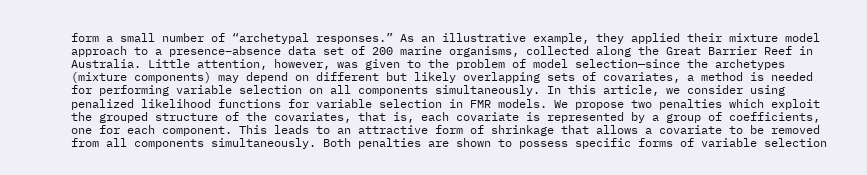form a small number of “archetypal responses.” As an illustrative example, they applied their mixture model approach to a presence–absence data set of 200 marine organisms, collected along the Great Barrier Reef in Australia. Little attention, however, was given to the problem of model selection—since the archetypes (mixture components) may depend on different but likely overlapping sets of covariates, a method is needed for performing variable selection on all components simultaneously. In this article, we consider using penalized likelihood functions for variable selection in FMR models. We propose two penalties which exploit the grouped structure of the covariates, that is, each covariate is represented by a group of coefficients, one for each component. This leads to an attractive form of shrinkage that allows a covariate to be removed from all components simultaneously. Both penalties are shown to possess specific forms of variable selection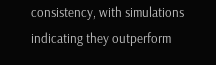consistency, with simulations indicating they outperform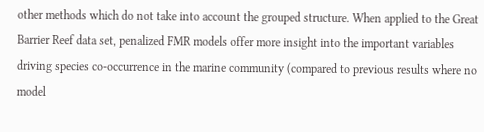other methods which do not take into account the grouped structure. When applied to the Great Barrier Reef data set, penalized FMR models offer more insight into the important variables driving species co-occurrence in the marine community (compared to previous results where no model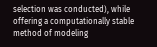selection was conducted), while offering a computationally stable method of modeling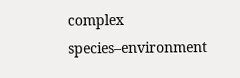complex species–environment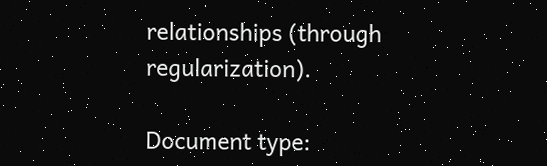relationships (through regularization).

Document type: